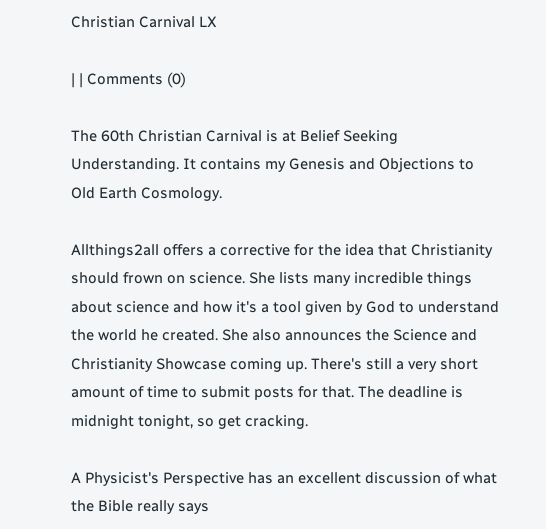Christian Carnival LX

| | Comments (0)

The 60th Christian Carnival is at Belief Seeking Understanding. It contains my Genesis and Objections to Old Earth Cosmology.

Allthings2all offers a corrective for the idea that Christianity should frown on science. She lists many incredible things about science and how it's a tool given by God to understand the world he created. She also announces the Science and Christianity Showcase coming up. There's still a very short amount of time to submit posts for that. The deadline is midnight tonight, so get cracking.

A Physicist's Perspective has an excellent discussion of what the Bible really says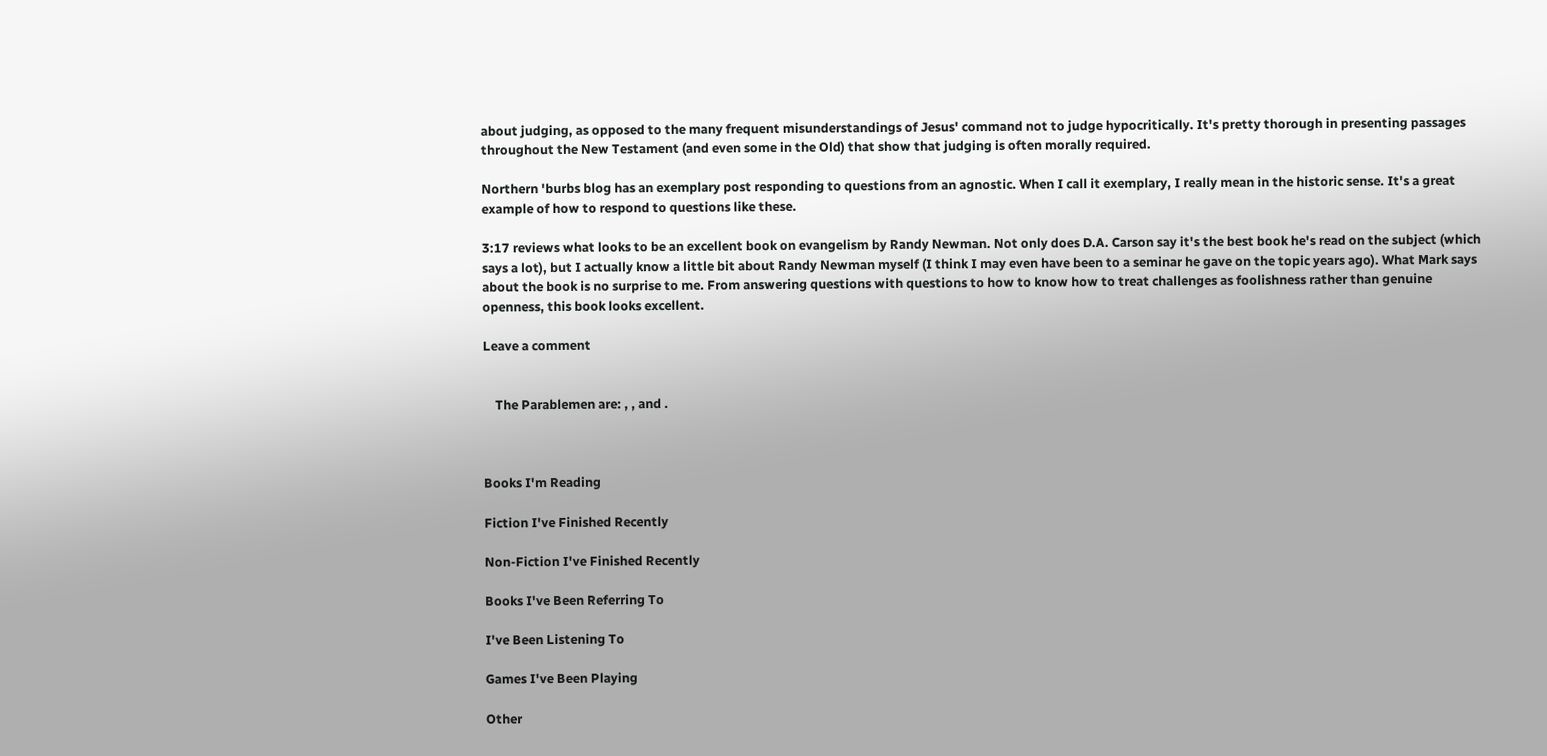about judging, as opposed to the many frequent misunderstandings of Jesus' command not to judge hypocritically. It's pretty thorough in presenting passages throughout the New Testament (and even some in the Old) that show that judging is often morally required.

Northern 'burbs blog has an exemplary post responding to questions from an agnostic. When I call it exemplary, I really mean in the historic sense. It's a great example of how to respond to questions like these.

3:17 reviews what looks to be an excellent book on evangelism by Randy Newman. Not only does D.A. Carson say it's the best book he's read on the subject (which says a lot), but I actually know a little bit about Randy Newman myself (I think I may even have been to a seminar he gave on the topic years ago). What Mark says about the book is no surprise to me. From answering questions with questions to how to know how to treat challenges as foolishness rather than genuine openness, this book looks excellent.

Leave a comment


    The Parablemen are: , , and .



Books I'm Reading

Fiction I've Finished Recently

Non-Fiction I've Finished Recently

Books I've Been Referring To

I've Been Listening To

Games I've Been Playing

Other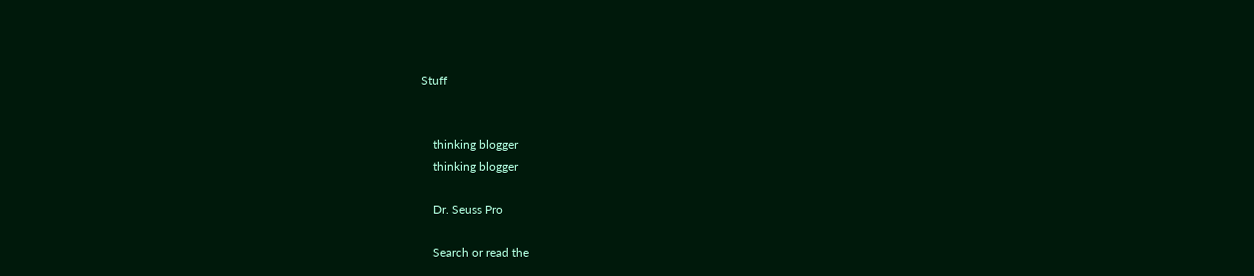Stuff


    thinking blogger
    thinking blogger

    Dr. Seuss Pro

    Search or read the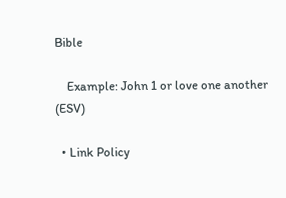Bible

    Example: John 1 or love one another (ESV)

  • Link Policy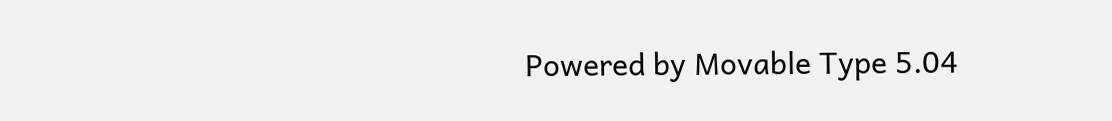Powered by Movable Type 5.04